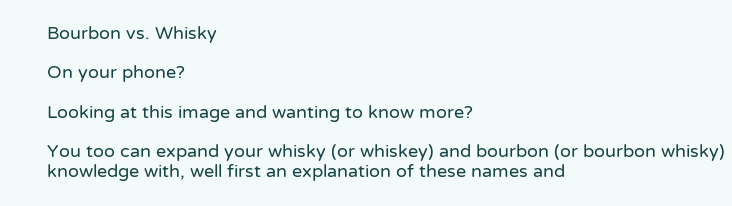Bourbon vs. Whisky

On your phone?

Looking at this image and wanting to know more?

You too can expand your whisky (or whiskey) and bourbon (or bourbon whisky) knowledge with, well first an explanation of these names and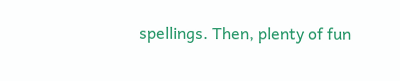spellings. Then, plenty of fun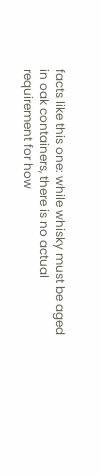facts like this one: while whisky must be aged in oak containers, there is no actual requirement for how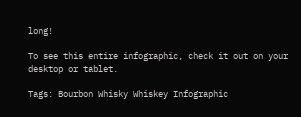long!

To see this entire infographic, check it out on your desktop or tablet.

Tags: Bourbon Whisky Whiskey Infographic